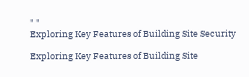" "
Exploring Key Features of Building Site Security

Exploring Key Features of Building Site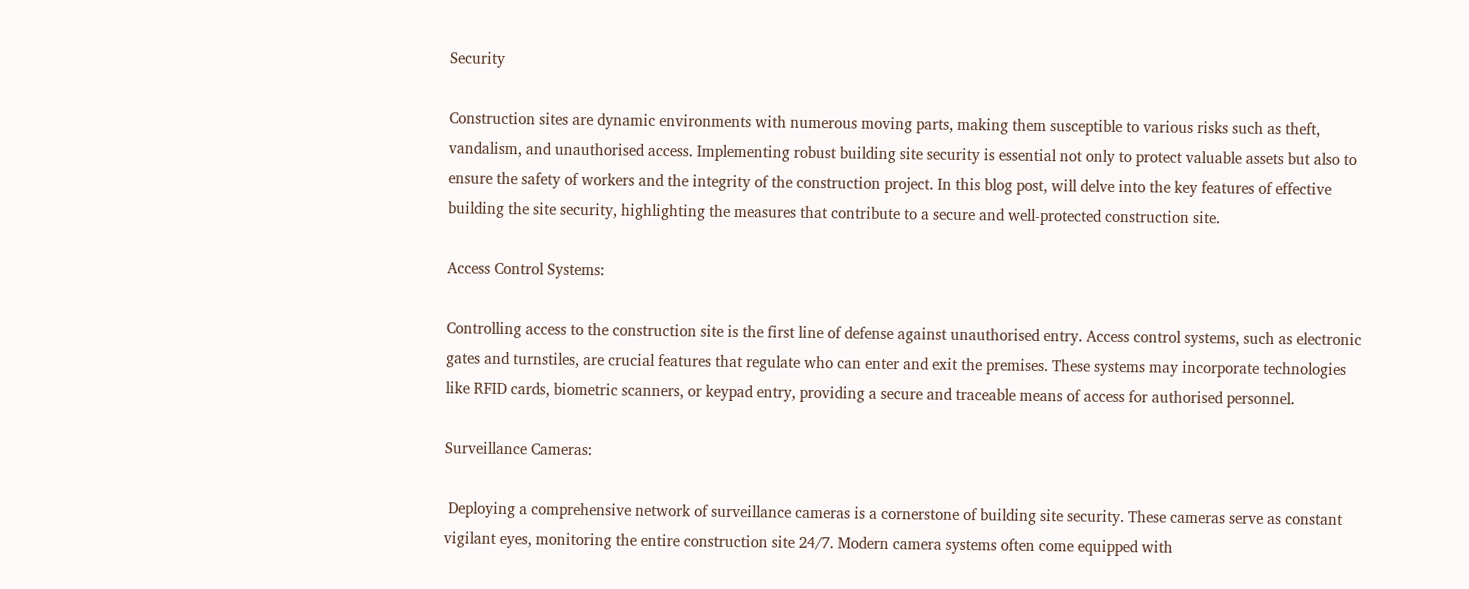Security

Construction sites are dynamic environments with numerous moving parts, making them susceptible to various risks such as theft, vandalism, and unauthorised access. Implementing robust building site security is essential not only to protect valuable assets but also to ensure the safety of workers and the integrity of the construction project. In this blog post, will delve into the key features of effective building the site security, highlighting the measures that contribute to a secure and well-protected construction site.

Access Control Systems:

Controlling access to the construction site is the first line of defense against unauthorised entry. Access control systems, such as electronic gates and turnstiles, are crucial features that regulate who can enter and exit the premises. These systems may incorporate technologies like RFID cards, biometric scanners, or keypad entry, providing a secure and traceable means of access for authorised personnel.

Surveillance Cameras:

 Deploying a comprehensive network of surveillance cameras is a cornerstone of building site security. These cameras serve as constant vigilant eyes, monitoring the entire construction site 24/7. Modern camera systems often come equipped with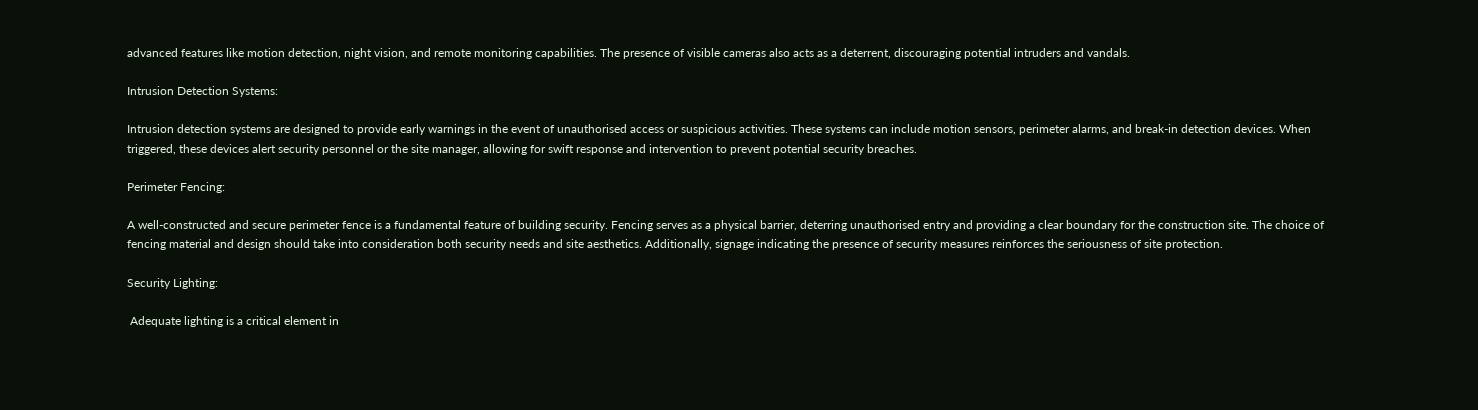advanced features like motion detection, night vision, and remote monitoring capabilities. The presence of visible cameras also acts as a deterrent, discouraging potential intruders and vandals.

Intrusion Detection Systems:

Intrusion detection systems are designed to provide early warnings in the event of unauthorised access or suspicious activities. These systems can include motion sensors, perimeter alarms, and break-in detection devices. When triggered, these devices alert security personnel or the site manager, allowing for swift response and intervention to prevent potential security breaches.

Perimeter Fencing:

A well-constructed and secure perimeter fence is a fundamental feature of building security. Fencing serves as a physical barrier, deterring unauthorised entry and providing a clear boundary for the construction site. The choice of fencing material and design should take into consideration both security needs and site aesthetics. Additionally, signage indicating the presence of security measures reinforces the seriousness of site protection.

Security Lighting:

 Adequate lighting is a critical element in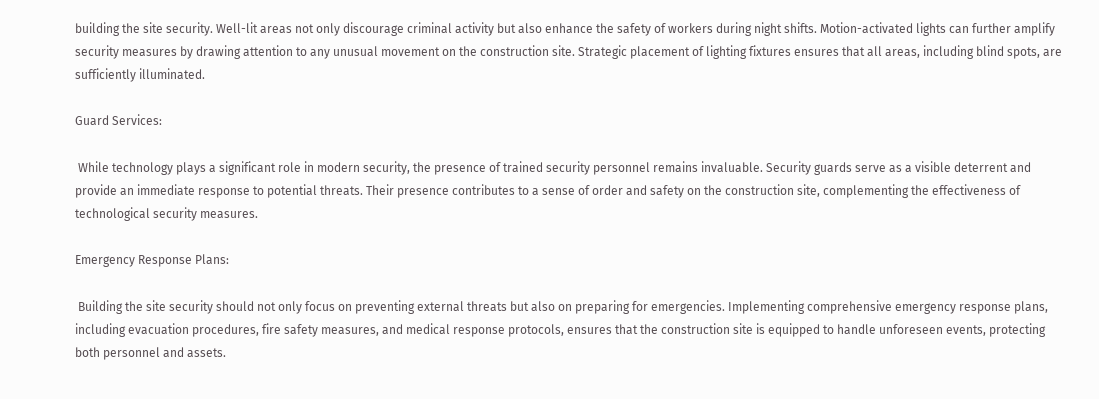building the site security. Well-lit areas not only discourage criminal activity but also enhance the safety of workers during night shifts. Motion-activated lights can further amplify security measures by drawing attention to any unusual movement on the construction site. Strategic placement of lighting fixtures ensures that all areas, including blind spots, are sufficiently illuminated.

Guard Services:

 While technology plays a significant role in modern security, the presence of trained security personnel remains invaluable. Security guards serve as a visible deterrent and provide an immediate response to potential threats. Their presence contributes to a sense of order and safety on the construction site, complementing the effectiveness of technological security measures.

Emergency Response Plans:

 Building the site security should not only focus on preventing external threats but also on preparing for emergencies. Implementing comprehensive emergency response plans, including evacuation procedures, fire safety measures, and medical response protocols, ensures that the construction site is equipped to handle unforeseen events, protecting both personnel and assets.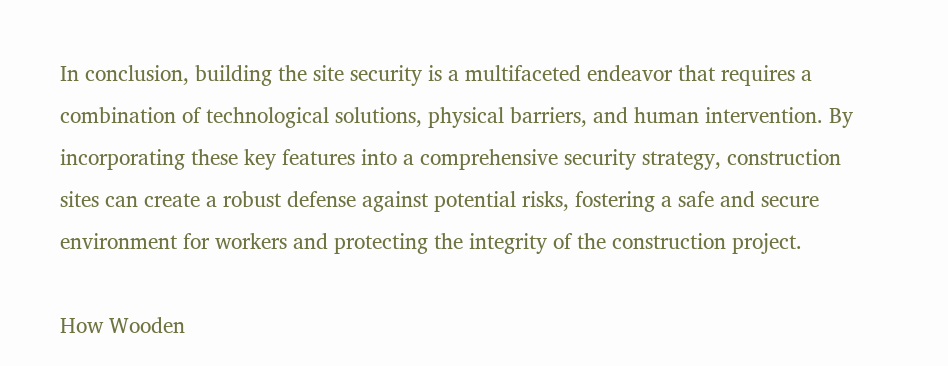In conclusion, building the site security is a multifaceted endeavor that requires a combination of technological solutions, physical barriers, and human intervention. By incorporating these key features into a comprehensive security strategy, construction sites can create a robust defense against potential risks, fostering a safe and secure environment for workers and protecting the integrity of the construction project.

How Wooden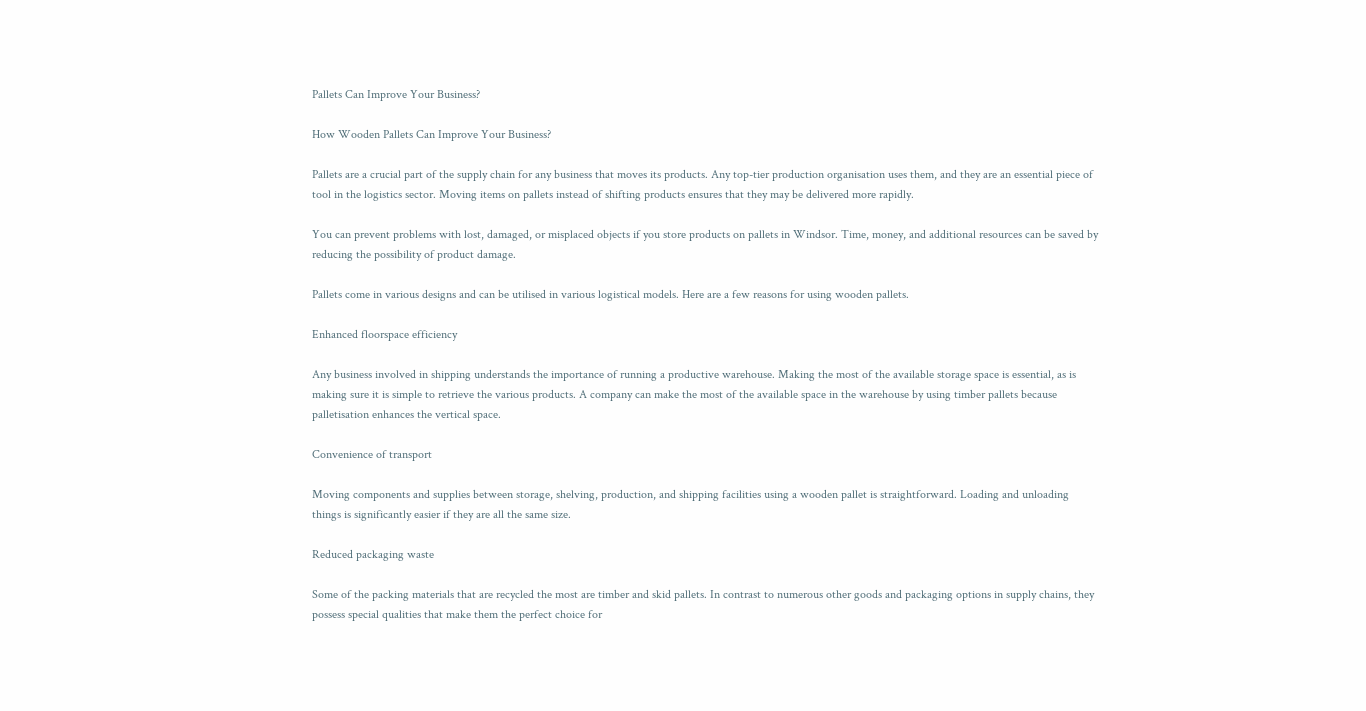Pallets Can Improve Your Business?

How Wooden Pallets Can Improve Your Business?

Pallets are a crucial part of the supply chain for any business that moves its products. Any top-tier production organisation uses them, and they are an essential piece of tool in the logistics sector. Moving items on pallets instead of shifting products ensures that they may be delivered more rapidly.

You can prevent problems with lost, damaged, or misplaced objects if you store products on pallets in Windsor. Time, money, and additional resources can be saved by reducing the possibility of product damage.

Pallets come in various designs and can be utilised in various logistical models. Here are a few reasons for using wooden pallets.

Enhanced floorspace efficiency

Any business involved in shipping understands the importance of running a productive warehouse. Making the most of the available storage space is essential, as is making sure it is simple to retrieve the various products. A company can make the most of the available space in the warehouse by using timber pallets because palletisation enhances the vertical space.

Convenience of transport

Moving components and supplies between storage, shelving, production, and shipping facilities using a wooden pallet is straightforward. Loading and unloading things is significantly easier if they are all the same size.

Reduced packaging waste

Some of the packing materials that are recycled the most are timber and skid pallets. In contrast to numerous other goods and packaging options in supply chains, they possess special qualities that make them the perfect choice for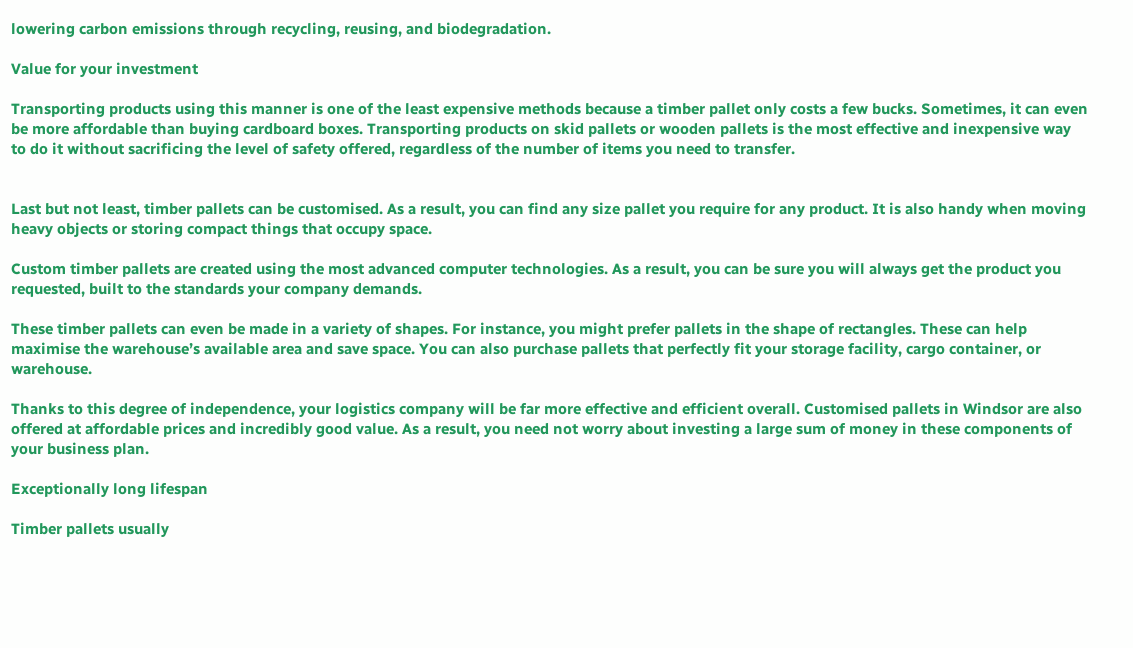lowering carbon emissions through recycling, reusing, and biodegradation.

Value for your investment

Transporting products using this manner is one of the least expensive methods because a timber pallet only costs a few bucks. Sometimes, it can even be more affordable than buying cardboard boxes. Transporting products on skid pallets or wooden pallets is the most effective and inexpensive way to do it without sacrificing the level of safety offered, regardless of the number of items you need to transfer.


Last but not least, timber pallets can be customised. As a result, you can find any size pallet you require for any product. It is also handy when moving heavy objects or storing compact things that occupy space.

Custom timber pallets are created using the most advanced computer technologies. As a result, you can be sure you will always get the product you requested, built to the standards your company demands.

These timber pallets can even be made in a variety of shapes. For instance, you might prefer pallets in the shape of rectangles. These can help maximise the warehouse’s available area and save space. You can also purchase pallets that perfectly fit your storage facility, cargo container, or warehouse.

Thanks to this degree of independence, your logistics company will be far more effective and efficient overall. Customised pallets in Windsor are also offered at affordable prices and incredibly good value. As a result, you need not worry about investing a large sum of money in these components of your business plan.

Exceptionally long lifespan

Timber pallets usually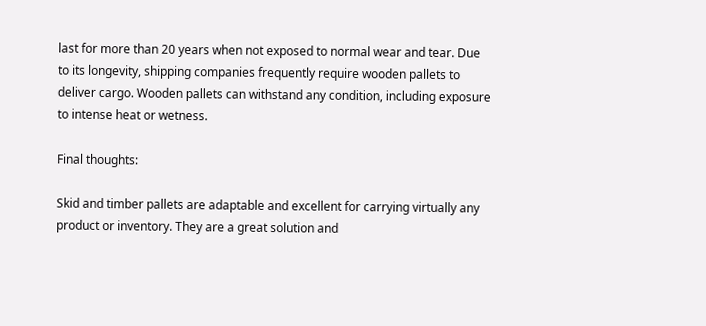last for more than 20 years when not exposed to normal wear and tear. Due to its longevity, shipping companies frequently require wooden pallets to deliver cargo. Wooden pallets can withstand any condition, including exposure to intense heat or wetness.

Final thoughts:

Skid and timber pallets are adaptable and excellent for carrying virtually any product or inventory. They are a great solution and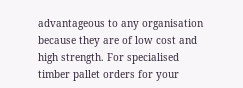advantageous to any organisation because they are of low cost and high strength. For specialised timber pallet orders for your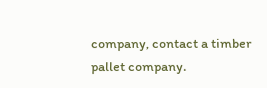company, contact a timber pallet company.